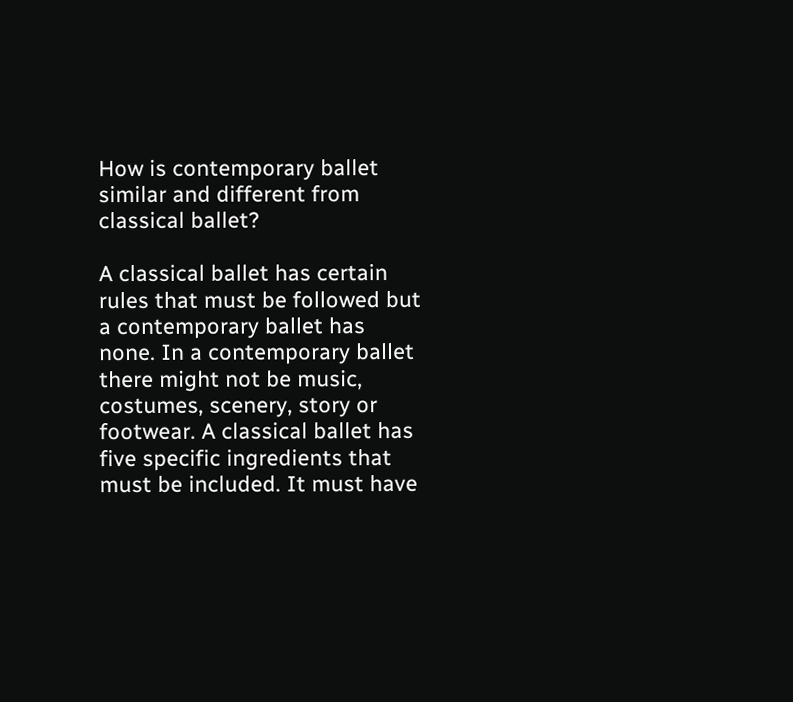How is contemporary ballet similar and different from classical ballet?

A classical ballet has certain rules that must be followed but a contemporary ballet has none. In a contemporary ballet there might not be music, costumes, scenery, story or footwear. A classical ballet has five specific ingredients that must be included. It must have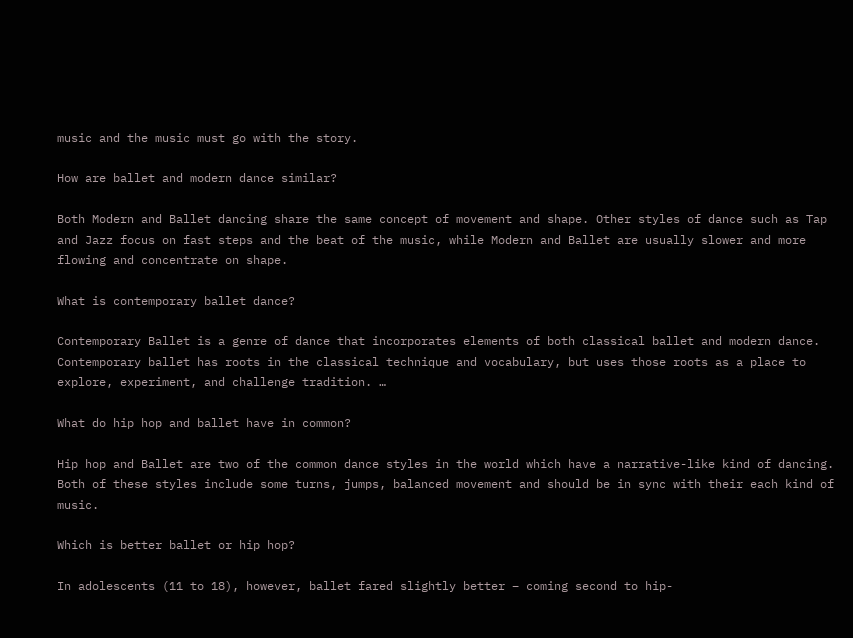music and the music must go with the story.

How are ballet and modern dance similar?

Both Modern and Ballet dancing share the same concept of movement and shape. Other styles of dance such as Tap and Jazz focus on fast steps and the beat of the music, while Modern and Ballet are usually slower and more flowing and concentrate on shape.

What is contemporary ballet dance?

Contemporary Ballet is a genre of dance that incorporates elements of both classical ballet and modern dance. Contemporary ballet has roots in the classical technique and vocabulary, but uses those roots as a place to explore, experiment, and challenge tradition. …

What do hip hop and ballet have in common?

Hip hop and Ballet are two of the common dance styles in the world which have a narrative-like kind of dancing. Both of these styles include some turns, jumps, balanced movement and should be in sync with their each kind of music.

Which is better ballet or hip hop?

In adolescents (11 to 18), however, ballet fared slightly better – coming second to hip-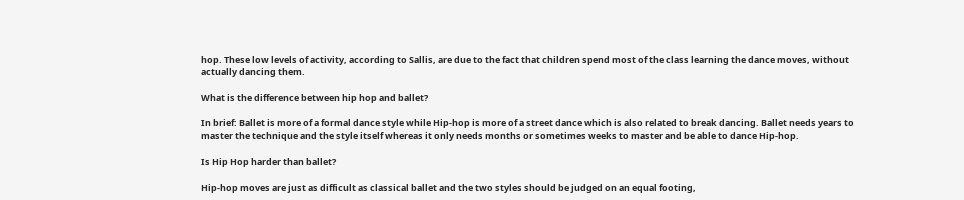hop. These low levels of activity, according to Sallis, are due to the fact that children spend most of the class learning the dance moves, without actually dancing them.

What is the difference between hip hop and ballet?

In brief: Ballet is more of a formal dance style while Hip-hop is more of a street dance which is also related to break dancing. Ballet needs years to master the technique and the style itself whereas it only needs months or sometimes weeks to master and be able to dance Hip-hop.

Is Hip Hop harder than ballet?

Hip-hop moves are just as difficult as classical ballet and the two styles should be judged on an equal footing,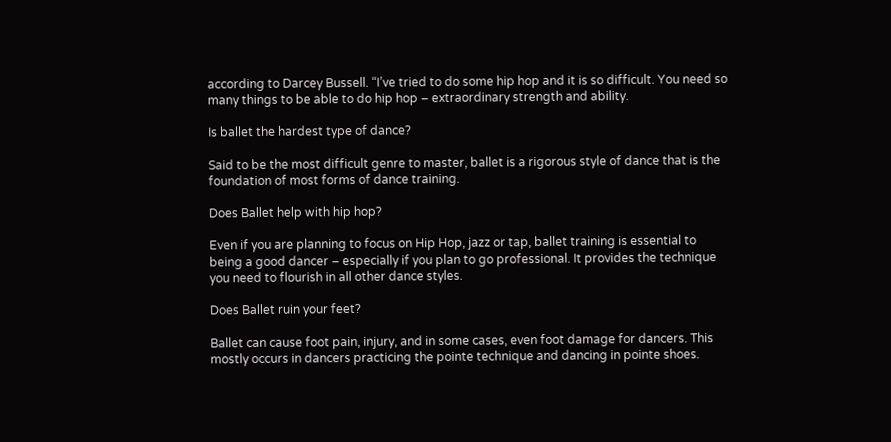according to Darcey Bussell. “I’ve tried to do some hip hop and it is so difficult. You need so many things to be able to do hip hop – extraordinary strength and ability.

Is ballet the hardest type of dance?

Said to be the most difficult genre to master, ballet is a rigorous style of dance that is the foundation of most forms of dance training.

Does Ballet help with hip hop?

Even if you are planning to focus on Hip Hop, jazz or tap, ballet training is essential to being a good dancer – especially if you plan to go professional. It provides the technique you need to flourish in all other dance styles.

Does Ballet ruin your feet?

Ballet can cause foot pain, injury, and in some cases, even foot damage for dancers. This mostly occurs in dancers practicing the pointe technique and dancing in pointe shoes.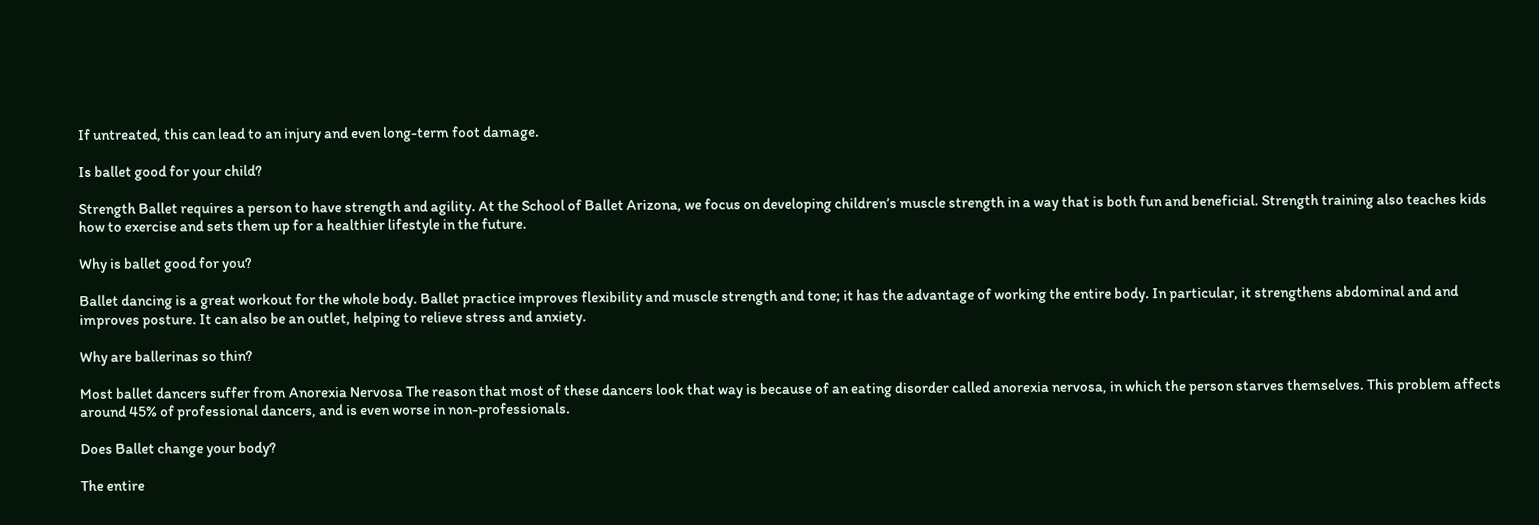If untreated, this can lead to an injury and even long-term foot damage.

Is ballet good for your child?

Strength Ballet requires a person to have strength and agility. At the School of Ballet Arizona, we focus on developing children’s muscle strength in a way that is both fun and beneficial. Strength training also teaches kids how to exercise and sets them up for a healthier lifestyle in the future.

Why is ballet good for you?

Ballet dancing is a great workout for the whole body. Ballet practice improves flexibility and muscle strength and tone; it has the advantage of working the entire body. In particular, it strengthens abdominal and and improves posture. It can also be an outlet, helping to relieve stress and anxiety.

Why are ballerinas so thin?

Most ballet dancers suffer from Anorexia Nervosa The reason that most of these dancers look that way is because of an eating disorder called anorexia nervosa, in which the person starves themselves. This problem affects around 45% of professional dancers, and is even worse in non-professionals.

Does Ballet change your body?

The entire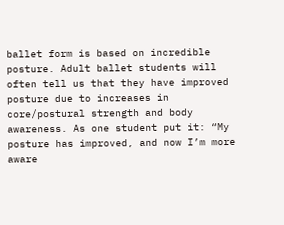ballet form is based on incredible posture. Adult ballet students will often tell us that they have improved posture due to increases in core/postural strength and body awareness. As one student put it: “My posture has improved, and now I’m more aware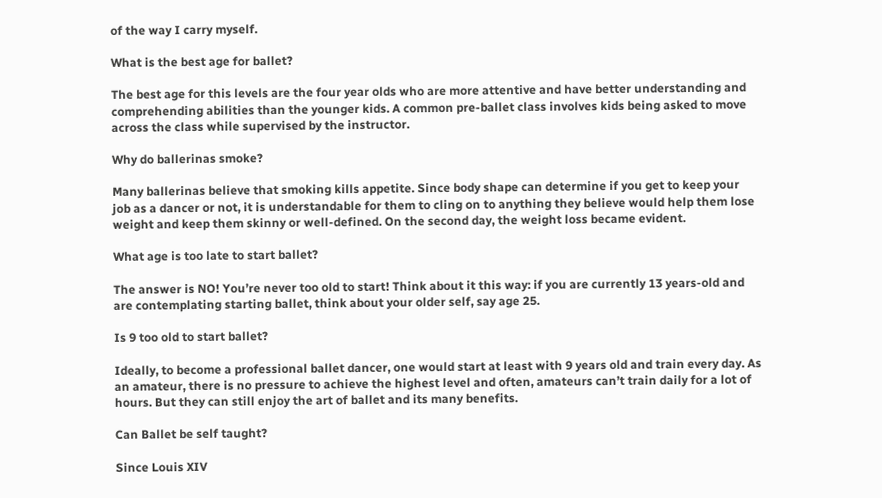of the way I carry myself.

What is the best age for ballet?

The best age for this levels are the four year olds who are more attentive and have better understanding and comprehending abilities than the younger kids. A common pre-ballet class involves kids being asked to move across the class while supervised by the instructor.

Why do ballerinas smoke?

Many ballerinas believe that smoking kills appetite. Since body shape can determine if you get to keep your job as a dancer or not, it is understandable for them to cling on to anything they believe would help them lose weight and keep them skinny or well-defined. On the second day, the weight loss became evident.

What age is too late to start ballet?

The answer is NO! You’re never too old to start! Think about it this way: if you are currently 13 years-old and are contemplating starting ballet, think about your older self, say age 25.

Is 9 too old to start ballet?

Ideally, to become a professional ballet dancer, one would start at least with 9 years old and train every day. As an amateur, there is no pressure to achieve the highest level and often, amateurs can’t train daily for a lot of hours. But they can still enjoy the art of ballet and its many benefits.

Can Ballet be self taught?

Since Louis XIV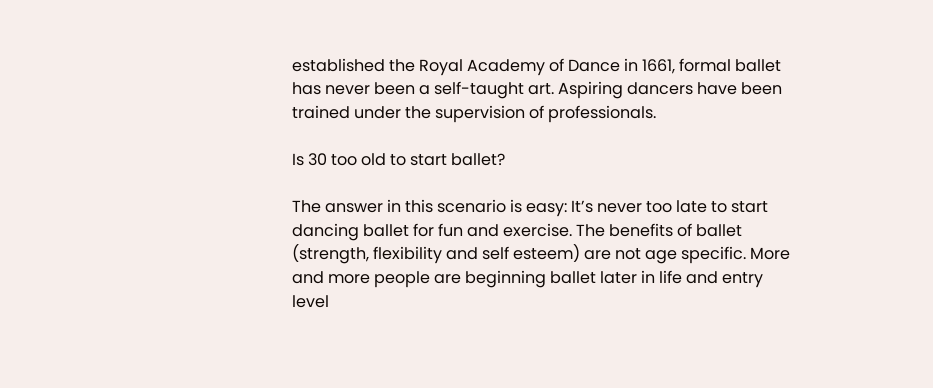established the Royal Academy of Dance in 1661, formal ballet has never been a self-taught art. Aspiring dancers have been trained under the supervision of professionals.

Is 30 too old to start ballet?

The answer in this scenario is easy: It’s never too late to start dancing ballet for fun and exercise. The benefits of ballet (strength, flexibility and self esteem) are not age specific. More and more people are beginning ballet later in life and entry level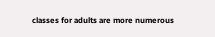classes for adults are more numerous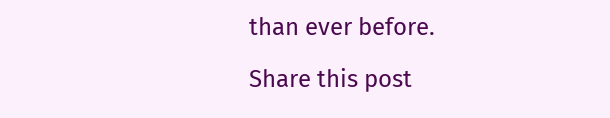than ever before.

Share this post